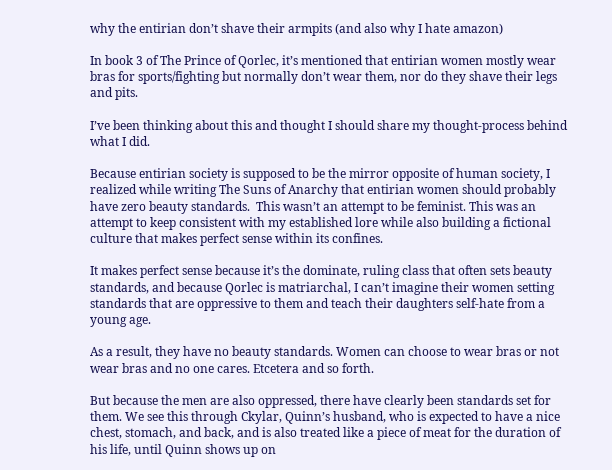why the entirian don’t shave their armpits (and also why I hate amazon)

In book 3 of The Prince of Qorlec, it’s mentioned that entirian women mostly wear bras for sports/fighting but normally don’t wear them, nor do they shave their legs and pits.

I’ve been thinking about this and thought I should share my thought-process behind what I did.

Because entirian society is supposed to be the mirror opposite of human society, I realized while writing The Suns of Anarchy that entirian women should probably have zero beauty standards.  This wasn’t an attempt to be feminist. This was an attempt to keep consistent with my established lore while also building a fictional culture that makes perfect sense within its confines.

It makes perfect sense because it’s the dominate, ruling class that often sets beauty standards, and because Qorlec is matriarchal, I can’t imagine their women setting standards that are oppressive to them and teach their daughters self-hate from a young age.

As a result, they have no beauty standards. Women can choose to wear bras or not wear bras and no one cares. Etcetera and so forth.

But because the men are also oppressed, there have clearly been standards set for them. We see this through Ckylar, Quinn’s husband, who is expected to have a nice chest, stomach, and back, and is also treated like a piece of meat for the duration of his life, until Quinn shows up on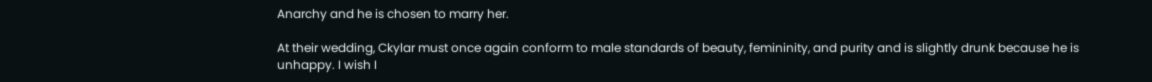Anarchy and he is chosen to marry her.

At their wedding, Ckylar must once again conform to male standards of beauty, femininity, and purity and is slightly drunk because he is unhappy. I wish I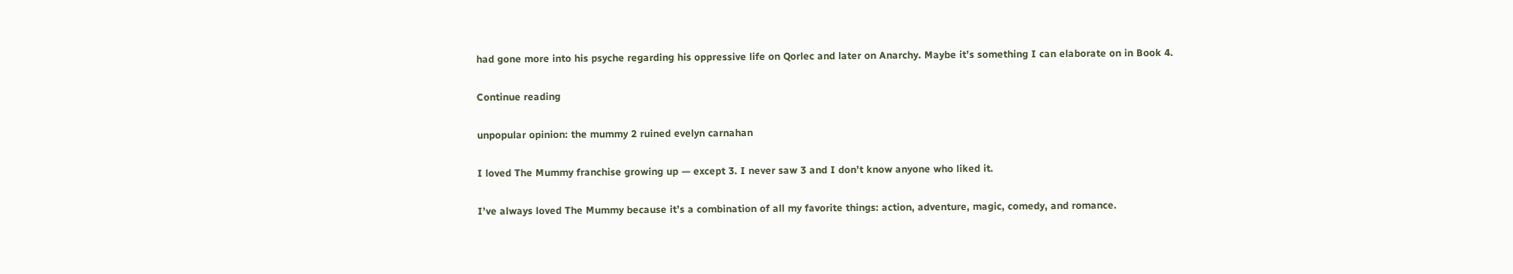had gone more into his psyche regarding his oppressive life on Qorlec and later on Anarchy. Maybe it’s something I can elaborate on in Book 4.

Continue reading

unpopular opinion: the mummy 2 ruined evelyn carnahan

I loved The Mummy franchise growing up — except 3. I never saw 3 and I don’t know anyone who liked it.

I’ve always loved The Mummy because it’s a combination of all my favorite things: action, adventure, magic, comedy, and romance.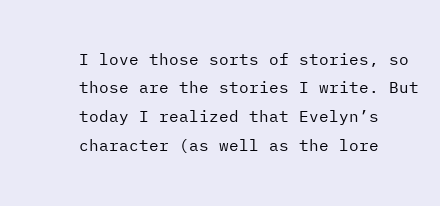I love those sorts of stories, so those are the stories I write. But today I realized that Evelyn’s character (as well as the lore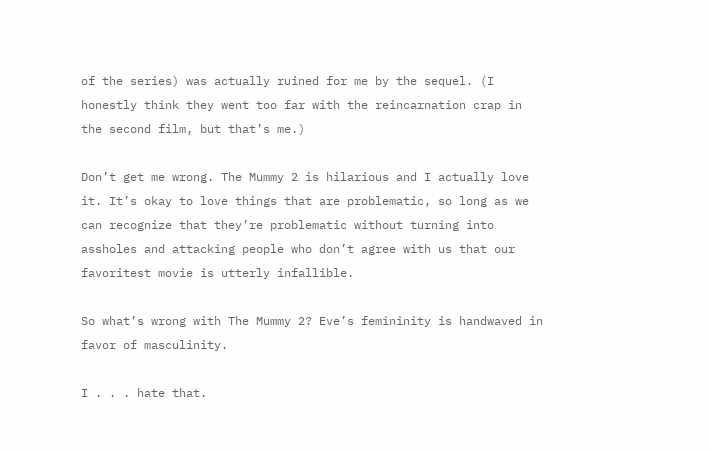of the series) was actually ruined for me by the sequel. (I honestly think they went too far with the reincarnation crap in the second film, but that’s me.)

Don’t get me wrong. The Mummy 2 is hilarious and I actually love it. It’s okay to love things that are problematic, so long as we can recognize that they’re problematic without turning into assholes and attacking people who don’t agree with us that our favoritest movie is utterly infallible.

So what’s wrong with The Mummy 2? Eve’s femininity is handwaved in favor of masculinity.

I . . . hate that.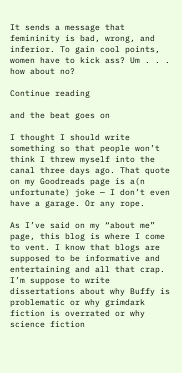It sends a message that femininity is bad, wrong, and inferior. To gain cool points, women have to kick ass? Um . . . how about no?

Continue reading

and the beat goes on

I thought I should write something so that people won’t think I threw myself into the canal three days ago. That quote on my Goodreads page is a(n unfortunate) joke — I don’t even have a garage. Or any rope.

As I’ve said on my “about me” page, this blog is where I come to vent. I know that blogs are supposed to be informative and entertaining and all that crap. I’m suppose to write dissertations about why Buffy is problematic or why grimdark fiction is overrated or why science fiction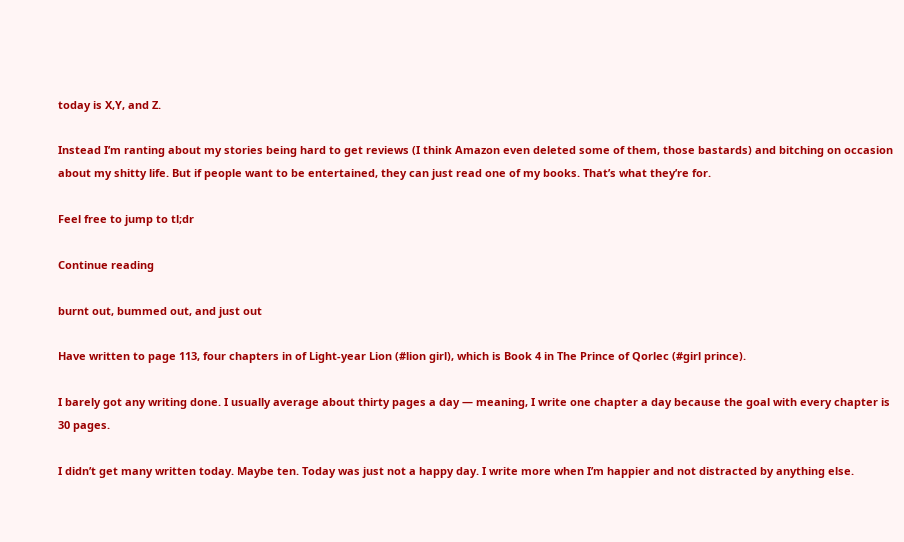today is X,Y, and Z.

Instead I’m ranting about my stories being hard to get reviews (I think Amazon even deleted some of them, those bastards) and bitching on occasion about my shitty life. But if people want to be entertained, they can just read one of my books. That’s what they’re for.

Feel free to jump to tl;dr

Continue reading

burnt out, bummed out, and just out

Have written to page 113, four chapters in of Light-year Lion (#lion girl), which is Book 4 in The Prince of Qorlec (#girl prince).

I barely got any writing done. I usually average about thirty pages a day — meaning, I write one chapter a day because the goal with every chapter is 30 pages.

I didn’t get many written today. Maybe ten. Today was just not a happy day. I write more when I’m happier and not distracted by anything else.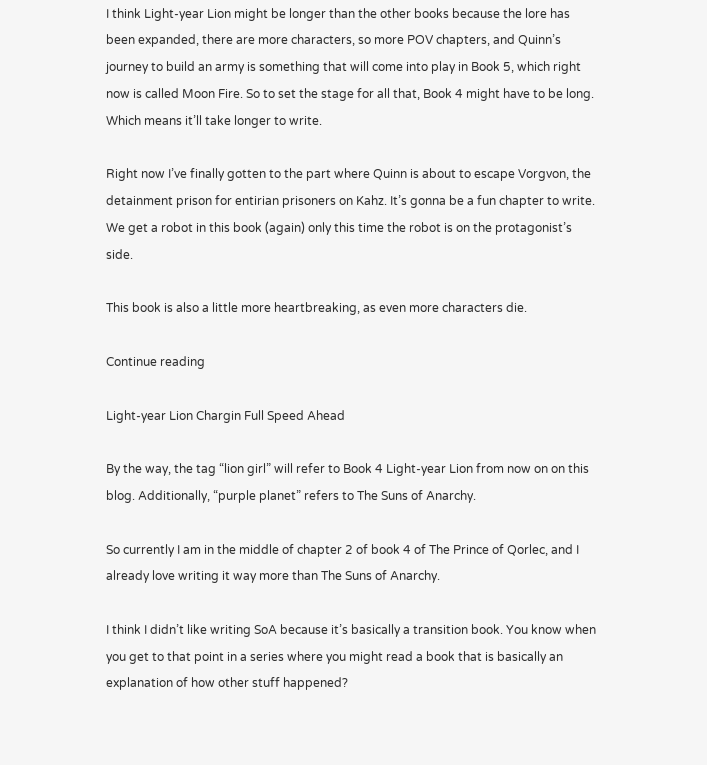I think Light-year Lion might be longer than the other books because the lore has been expanded, there are more characters, so more POV chapters, and Quinn’s journey to build an army is something that will come into play in Book 5, which right now is called Moon Fire. So to set the stage for all that, Book 4 might have to be long. Which means it’ll take longer to write.

Right now I’ve finally gotten to the part where Quinn is about to escape Vorgvon, the detainment prison for entirian prisoners on Kahz. It’s gonna be a fun chapter to write. We get a robot in this book (again) only this time the robot is on the protagonist’s side.

This book is also a little more heartbreaking, as even more characters die.

Continue reading

Light-year Lion Chargin Full Speed Ahead

By the way, the tag “lion girl” will refer to Book 4 Light-year Lion from now on on this blog. Additionally, “purple planet” refers to The Suns of Anarchy.

So currently I am in the middle of chapter 2 of book 4 of The Prince of Qorlec, and I already love writing it way more than The Suns of Anarchy.

I think I didn’t like writing SoA because it’s basically a transition book. You know when you get to that point in a series where you might read a book that is basically an explanation of how other stuff happened?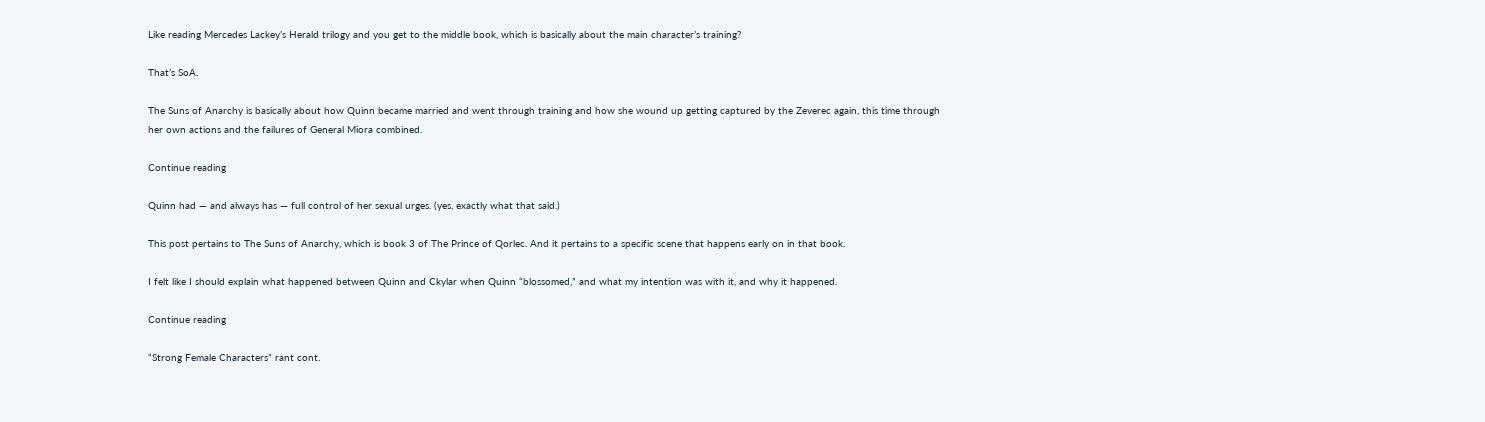Like reading Mercedes Lackey’s Herald trilogy and you get to the middle book, which is basically about the main character’s training?

That’s SoA.

The Suns of Anarchy is basically about how Quinn became married and went through training and how she wound up getting captured by the Zeverec again, this time through her own actions and the failures of General Miora combined.

Continue reading

Quinn had — and always has — full control of her sexual urges. (yes, exactly what that said.)

This post pertains to The Suns of Anarchy, which is book 3 of The Prince of Qorlec. And it pertains to a specific scene that happens early on in that book.

I felt like I should explain what happened between Quinn and Ckylar when Quinn “blossomed,” and what my intention was with it, and why it happened.

Continue reading

“Strong Female Characters” rant cont.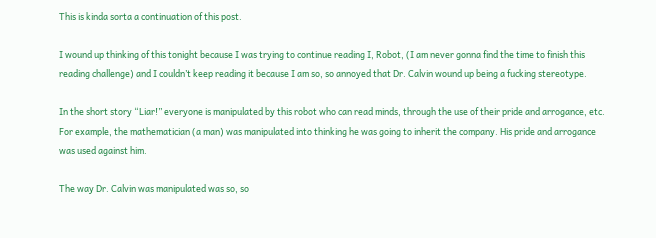This is kinda sorta a continuation of this post.

I wound up thinking of this tonight because I was trying to continue reading I, Robot, (I am never gonna find the time to finish this reading challenge) and I couldn’t keep reading it because I am so, so annoyed that Dr. Calvin wound up being a fucking stereotype.

In the short story “Liar!” everyone is manipulated by this robot who can read minds, through the use of their pride and arrogance, etc. For example, the mathematician (a man) was manipulated into thinking he was going to inherit the company. His pride and arrogance was used against him.

The way Dr. Calvin was manipulated was so, so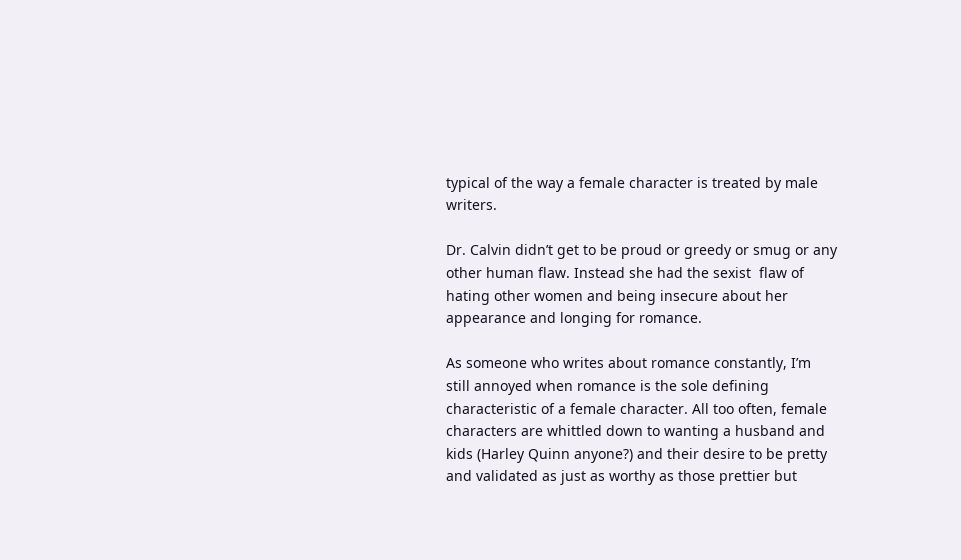typical of the way a female character is treated by male writers.

Dr. Calvin didn’t get to be proud or greedy or smug or any other human flaw. Instead she had the sexist  flaw of hating other women and being insecure about her appearance and longing for romance.

As someone who writes about romance constantly, I’m still annoyed when romance is the sole defining characteristic of a female character. All too often, female characters are whittled down to wanting a husband and kids (Harley Quinn anyone?) and their desire to be pretty and validated as just as worthy as those prettier but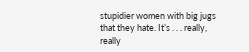stupidier women with big jugs that they hate. It’s . . . really, really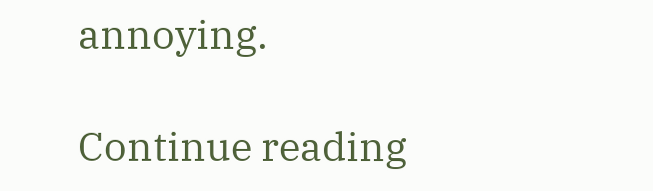annoying.

Continue reading